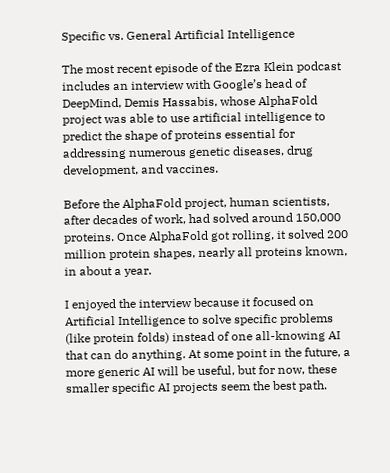Specific vs. General Artificial Intelligence

The most recent episode of the Ezra Klein podcast includes an interview with Google’s head of DeepMind, Demis Hassabis, whose AlphaFold project was able to use artificial intelligence to predict the shape of proteins essential for addressing numerous genetic diseases, drug development, and vaccines.

Before the AlphaFold project, human scientists, after decades of work, had solved around 150,000 proteins. Once AlphaFold got rolling, it solved 200 million protein shapes, nearly all proteins known, in about a year.

I enjoyed the interview because it focused on Artificial Intelligence to solve specific problems (like protein folds) instead of one all-knowing AI that can do anything. At some point in the future, a more generic AI will be useful, but for now, these smaller specific AI projects seem the best path.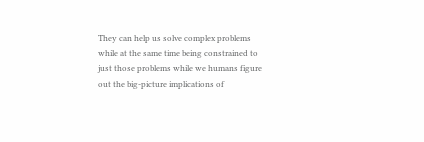They can help us solve complex problems while at the same time being constrained to just those problems while we humans figure out the big-picture implications of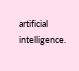artificial intelligence.